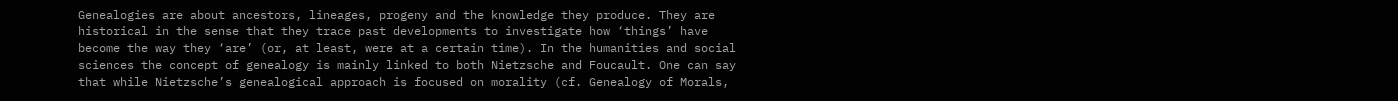Genealogies are about ancestors, lineages, progeny and the knowledge they produce. They are historical in the sense that they trace past developments to investigate how ‘things’ have become the way they ‘are’ (or, at least, were at a certain time). In the humanities and social sciences the concept of genealogy is mainly linked to both Nietzsche and Foucault. One can say that while Nietzsche’s genealogical approach is focused on morality (cf. Genealogy of Morals,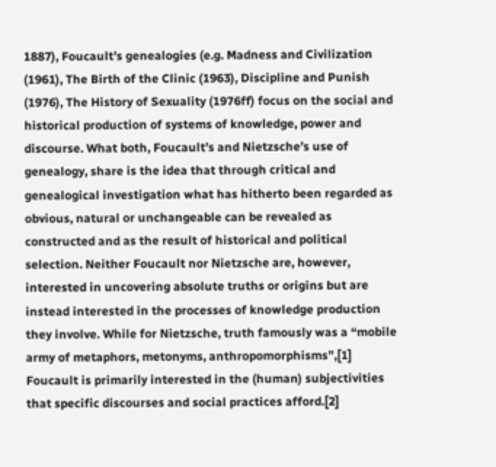1887), Foucault’s genealogies (e.g. Madness and Civilization (1961), The Birth of the Clinic (1963), Discipline and Punish (1976), The History of Sexuality (1976ff) focus on the social and historical production of systems of knowledge, power and discourse. What both, Foucault’s and Nietzsche’s use of genealogy, share is the idea that through critical and genealogical investigation what has hitherto been regarded as obvious, natural or unchangeable can be revealed as constructed and as the result of historical and political selection. Neither Foucault nor Nietzsche are, however, interested in uncovering absolute truths or origins but are instead interested in the processes of knowledge production they involve. While for Nietzsche, truth famously was a “mobile army of metaphors, metonyms, anthropomorphisms”,[1] Foucault is primarily interested in the (human) subjectivities that specific discourses and social practices afford.[2]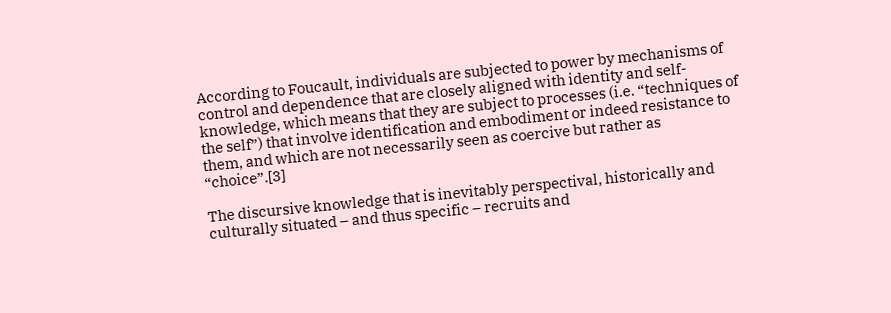According to Foucault, individuals are subjected to power by mechanisms of control and dependence that are closely aligned with identity and self-knowledge, which means that they are subject to processes (i.e. “techniques of the self”) that involve identification and embodiment or indeed resistance to them, and which are not necessarily seen as coercive but rather as “choice”.[3]

The discursive knowledge that is inevitably perspectival, historically and culturally situated – and thus specific – recruits and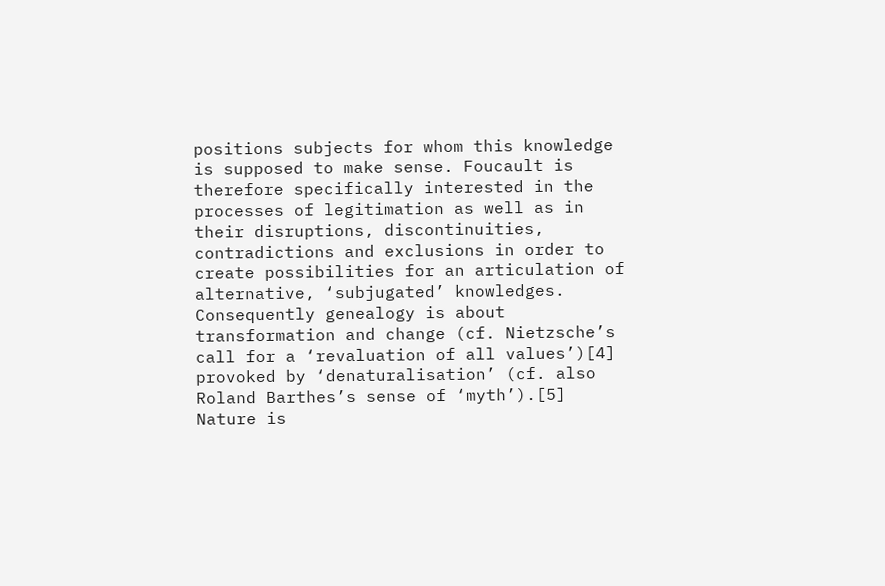positions subjects for whom this knowledge is supposed to make sense. Foucault is therefore specifically interested in the processes of legitimation as well as in their disruptions, discontinuities, contradictions and exclusions in order to create possibilities for an articulation of alternative, ‘subjugated’ knowledges. Consequently genealogy is about transformation and change (cf. Nietzsche’s call for a ‘revaluation of all values’)[4] provoked by ‘denaturalisation’ (cf. also Roland Barthes’s sense of ‘myth’).[5] Nature is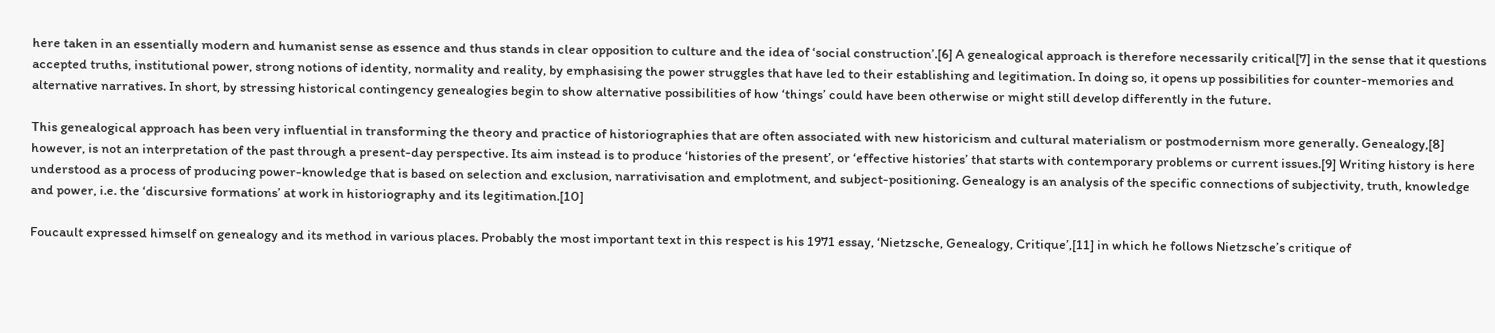here taken in an essentially modern and humanist sense as essence and thus stands in clear opposition to culture and the idea of ‘social construction’.[6] A genealogical approach is therefore necessarily critical[7] in the sense that it questions accepted truths, institutional power, strong notions of identity, normality and reality, by emphasising the power struggles that have led to their establishing and legitimation. In doing so, it opens up possibilities for counter-memories and alternative narratives. In short, by stressing historical contingency genealogies begin to show alternative possibilities of how ‘things’ could have been otherwise or might still develop differently in the future.

This genealogical approach has been very influential in transforming the theory and practice of historiographies that are often associated with new historicism and cultural materialism or postmodernism more generally. Genealogy,[8] however, is not an interpretation of the past through a present-day perspective. Its aim instead is to produce ‘histories of the present’, or ‘effective histories’ that starts with contemporary problems or current issues.[9] Writing history is here understood as a process of producing power-knowledge that is based on selection and exclusion, narrativisation and emplotment, and subject-positioning. Genealogy is an analysis of the specific connections of subjectivity, truth, knowledge and power, i.e. the ‘discursive formations’ at work in historiography and its legitimation.[10]

Foucault expressed himself on genealogy and its method in various places. Probably the most important text in this respect is his 1971 essay, ‘Nietzsche, Genealogy, Critique’,[11] in which he follows Nietzsche’s critique of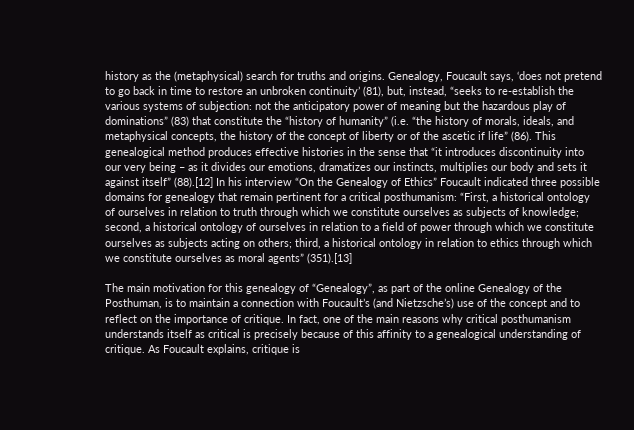history as the (metaphysical) search for truths and origins. Genealogy, Foucault says, ‘does not pretend to go back in time to restore an unbroken continuity’ (81), but, instead, “seeks to re-establish the various systems of subjection: not the anticipatory power of meaning but the hazardous play of dominations” (83) that constitute the “history of humanity” (i.e. “the history of morals, ideals, and metaphysical concepts, the history of the concept of liberty or of the ascetic if life” (86). This genealogical method produces effective histories in the sense that “it introduces discontinuity into our very being – as it divides our emotions, dramatizes our instincts, multiplies our body and sets it against itself” (88).[12] In his interview “On the Genealogy of Ethics” Foucault indicated three possible domains for genealogy that remain pertinent for a critical posthumanism: “First, a historical ontology of ourselves in relation to truth through which we constitute ourselves as subjects of knowledge; second, a historical ontology of ourselves in relation to a field of power through which we constitute ourselves as subjects acting on others; third, a historical ontology in relation to ethics through which we constitute ourselves as moral agents” (351).[13]

The main motivation for this genealogy of “Genealogy”, as part of the online Genealogy of the Posthuman, is to maintain a connection with Foucault’s (and Nietzsche’s) use of the concept and to reflect on the importance of critique. In fact, one of the main reasons why critical posthumanism understands itself as critical is precisely because of this affinity to a genealogical understanding of critique. As Foucault explains, critique is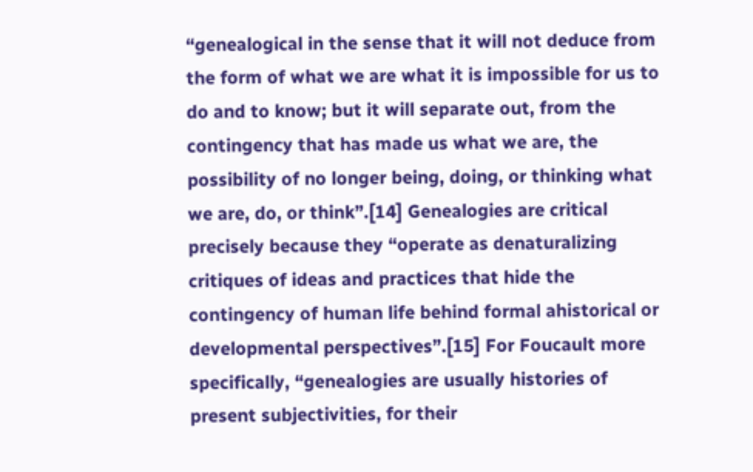“genealogical in the sense that it will not deduce from the form of what we are what it is impossible for us to do and to know; but it will separate out, from the contingency that has made us what we are, the possibility of no longer being, doing, or thinking what we are, do, or think”.[14] Genealogies are critical precisely because they “operate as denaturalizing critiques of ideas and practices that hide the contingency of human life behind formal ahistorical or developmental perspectives”.[15] For Foucault more specifically, “genealogies are usually histories of present subjectivities, for their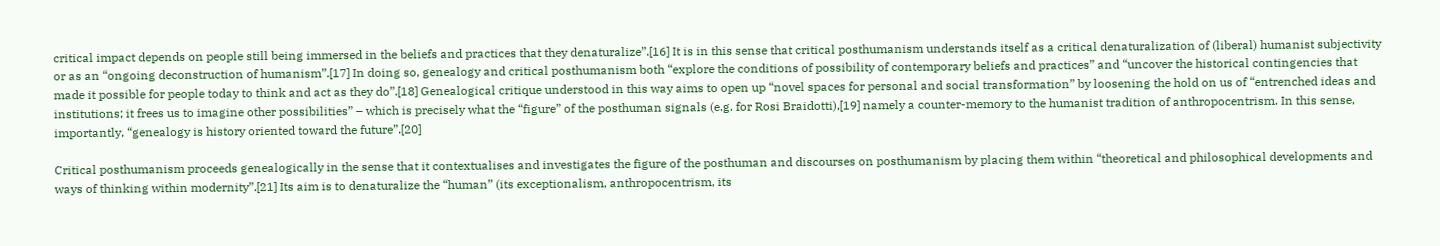critical impact depends on people still being immersed in the beliefs and practices that they denaturalize”.[16] It is in this sense that critical posthumanism understands itself as a critical denaturalization of (liberal) humanist subjectivity or as an “ongoing deconstruction of humanism”.[17] In doing so, genealogy and critical posthumanism both “explore the conditions of possibility of contemporary beliefs and practices” and “uncover the historical contingencies that made it possible for people today to think and act as they do”.[18] Genealogical critique understood in this way aims to open up “novel spaces for personal and social transformation” by loosening the hold on us of “entrenched ideas and institutions; it frees us to imagine other possibilities” – which is precisely what the “figure” of the posthuman signals (e.g. for Rosi Braidotti),[19] namely a counter-memory to the humanist tradition of anthropocentrism. In this sense, importantly, “genealogy is history oriented toward the future”.[20]

Critical posthumanism proceeds genealogically in the sense that it contextualises and investigates the figure of the posthuman and discourses on posthumanism by placing them within “theoretical and philosophical developments and ways of thinking within modernity”.[21] Its aim is to denaturalize the “human” (its exceptionalism, anthropocentrism, its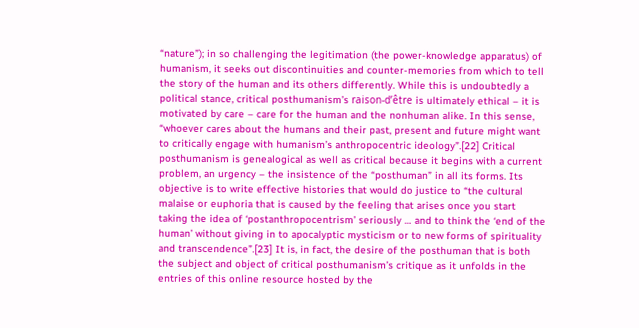“nature”); in so challenging the legitimation (the power-knowledge apparatus) of humanism, it seeks out discontinuities and counter-memories from which to tell the story of the human and its others differently. While this is undoubtedly a political stance, critical posthumanism’s raison-d’être is ultimately ethical – it is motivated by care – care for the human and the nonhuman alike. In this sense, “whoever cares about the humans and their past, present and future might want to critically engage with humanism’s anthropocentric ideology”.[22] Critical posthumanism is genealogical as well as critical because it begins with a current problem, an urgency – the insistence of the “posthuman” in all its forms. Its objective is to write effective histories that would do justice to “the cultural malaise or euphoria that is caused by the feeling that arises once you start taking the idea of ‘postanthropocentrism’ seriously … and to think the ‘end of the human’ without giving in to apocalyptic mysticism or to new forms of spirituality and transcendence”.[23] It is, in fact, the desire of the posthuman that is both the subject and object of critical posthumanism’s critique as it unfolds in the entries of this online resource hosted by the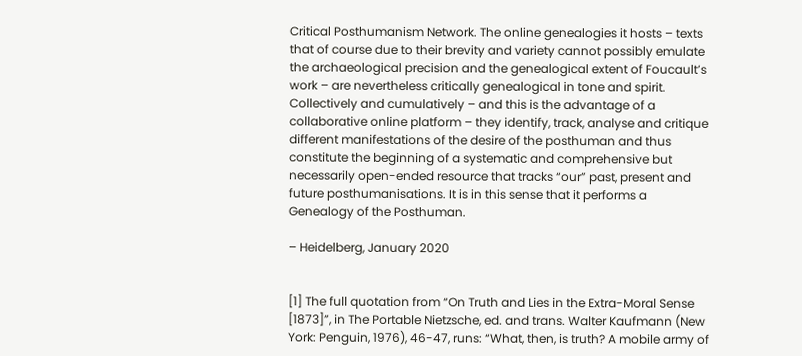Critical Posthumanism Network. The online genealogies it hosts – texts that of course due to their brevity and variety cannot possibly emulate the archaeological precision and the genealogical extent of Foucault’s work – are nevertheless critically genealogical in tone and spirit. Collectively and cumulatively – and this is the advantage of a collaborative online platform – they identify, track, analyse and critique different manifestations of the desire of the posthuman and thus constitute the beginning of a systematic and comprehensive but necessarily open-ended resource that tracks “our” past, present and future posthumanisations. It is in this sense that it performs a Genealogy of the Posthuman.

– Heidelberg, January 2020


[1] The full quotation from “On Truth and Lies in the Extra-Moral Sense [1873]”, in The Portable Nietzsche, ed. and trans. Walter Kaufmann (New York: Penguin, 1976), 46-47, runs: “What, then, is truth? A mobile army of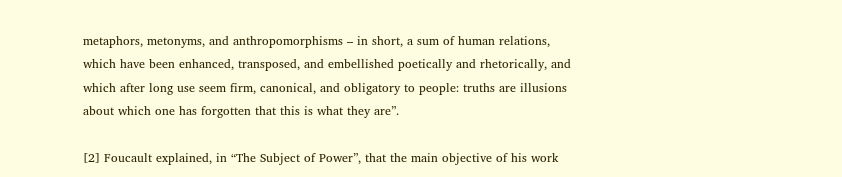metaphors, metonyms, and anthropomorphisms – in short, a sum of human relations, which have been enhanced, transposed, and embellished poetically and rhetorically, and which after long use seem firm, canonical, and obligatory to people: truths are illusions about which one has forgotten that this is what they are”.

[2] Foucault explained, in “The Subject of Power”, that the main objective of his work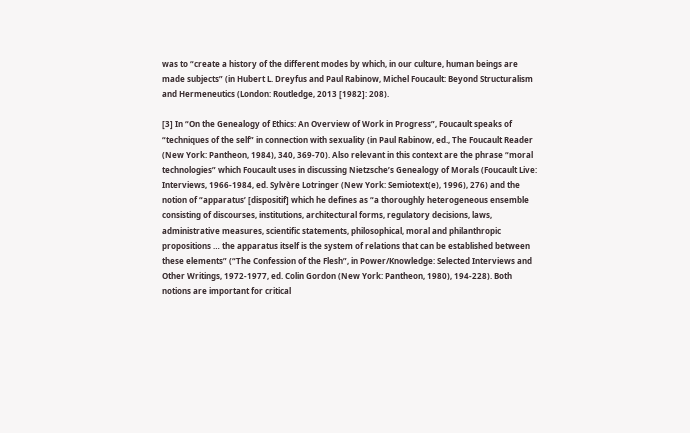was to “create a history of the different modes by which, in our culture, human beings are made subjects” (in Hubert L. Dreyfus and Paul Rabinow, Michel Foucault: Beyond Structuralism and Hermeneutics (London: Routledge, 2013 [1982]: 208).

[3] In “On the Genealogy of Ethics: An Overview of Work in Progress”, Foucault speaks of “techniques of the self” in connection with sexuality (in Paul Rabinow, ed., The Foucault Reader (New York: Pantheon, 1984), 340, 369-70). Also relevant in this context are the phrase “moral technologies” which Foucault uses in discussing Nietzsche’s Genealogy of Morals (Foucault Live: Interviews, 1966-1984, ed. Sylvère Lotringer (New York: Semiotext(e), 1996), 276) and the notion of “apparatus’ [dispositif] which he defines as “a thoroughly heterogeneous ensemble consisting of discourses, institutions, architectural forms, regulatory decisions, laws, administrative measures, scientific statements, philosophical, moral and philanthropic propositions … the apparatus itself is the system of relations that can be established between these elements” (“The Confession of the Flesh”, in Power/Knowledge: Selected Interviews and Other Writings, 1972-1977, ed. Colin Gordon (New York: Pantheon, 1980), 194-228). Both notions are important for critical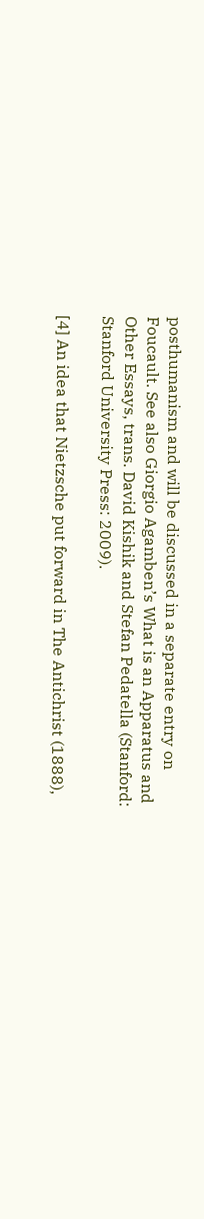posthumanism and will be discussed in a separate entry on Foucault. See also Giorgio Agamben’s What is an Apparatus and Other Essays, trans. David Kishik and Stefan Pedatella (Stanford: Stanford University Press: 2009).

[4] An idea that Nietzsche put forward in The Antichrist (1888),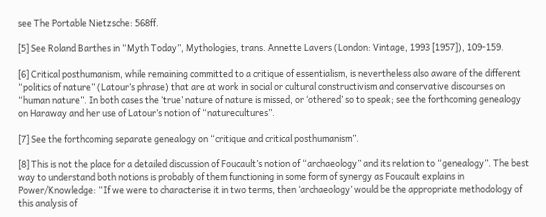see The Portable Nietzsche: 568ff.

[5] See Roland Barthes in “Myth Today”, Mythologies, trans. Annette Lavers (London: Vintage, 1993 [1957]), 109-159.

[6] Critical posthumanism, while remaining committed to a critique of essentialism, is nevertheless also aware of the different “politics of nature” (Latour’s phrase) that are at work in social or cultural constructivism and conservative discourses on “human nature”. In both cases the ‘true’ nature of nature is missed, or ‘othered’ so to speak; see the forthcoming genealogy on Haraway and her use of Latour’s notion of “naturecultures”.

[7] See the forthcoming separate genealogy on “critique and critical posthumanism”.

[8] This is not the place for a detailed discussion of Foucault’s notion of “archaeology” and its relation to “genealogy”. The best way to understand both notions is probably of them functioning in some form of synergy as Foucault explains in Power/Knowledge: “If we were to characterise it in two terms, then ‘archaeology’ would be the appropriate methodology of this analysis of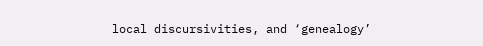local discursivities, and ‘genealogy’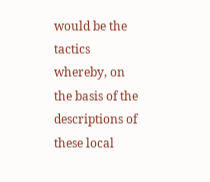would be the tactics whereby, on the basis of the descriptions of these local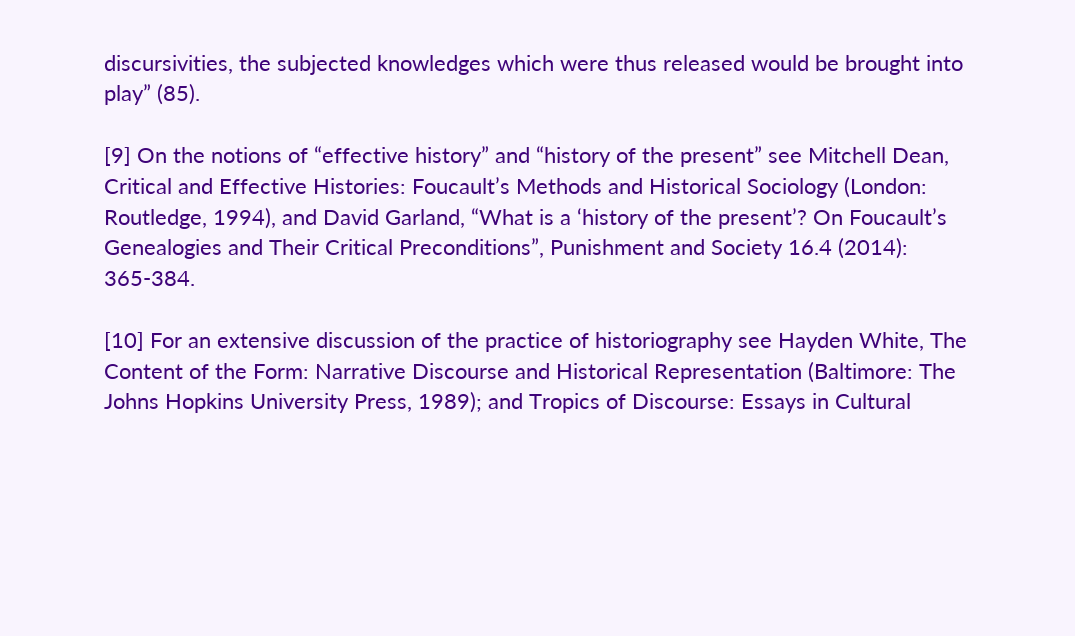discursivities, the subjected knowledges which were thus released would be brought into play” (85).

[9] On the notions of “effective history” and “history of the present” see Mitchell Dean, Critical and Effective Histories: Foucault’s Methods and Historical Sociology (London: Routledge, 1994), and David Garland, “What is a ‘history of the present’? On Foucault’s Genealogies and Their Critical Preconditions”, Punishment and Society 16.4 (2014): 365-384.

[10] For an extensive discussion of the practice of historiography see Hayden White, The Content of the Form: Narrative Discourse and Historical Representation (Baltimore: The Johns Hopkins University Press, 1989); and Tropics of Discourse: Essays in Cultural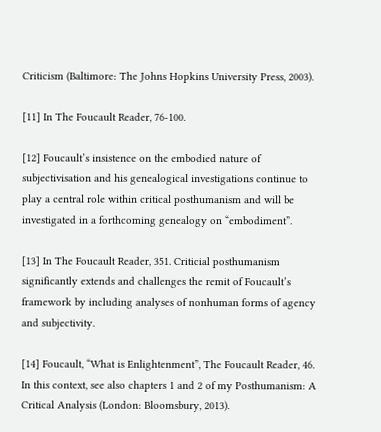Criticism (Baltimore: The Johns Hopkins University Press, 2003).

[11] In The Foucault Reader, 76-100.

[12] Foucault’s insistence on the embodied nature of subjectivisation and his genealogical investigations continue to play a central role within critical posthumanism and will be investigated in a forthcoming genealogy on “embodiment”.

[13] In The Foucault Reader, 351. Criticial posthumanism significantly extends and challenges the remit of Foucault’s framework by including analyses of nonhuman forms of agency and subjectivity.

[14] Foucault, “What is Enlightenment”, The Foucault Reader, 46. In this context, see also chapters 1 and 2 of my Posthumanism: A Critical Analysis (London: Bloomsbury, 2013).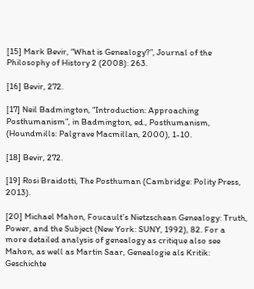[15] Mark Bevir, “What is Genealogy?”, Journal of the Philosophy of History 2 (2008): 263.

[16] Bevir, 272.

[17] Neil Badmington, “Introduction: Approaching Posthumanism”, in Badmington, ed., Posthumanism, (Houndmills: Palgrave Macmillan, 2000), 1-10.

[18] Bevir, 272.

[19] Rosi Braidotti, The Posthuman (Cambridge: Polity Press, 2013).

[20] Michael Mahon, Foucault’s Nietzschean Genealogy: Truth, Power, and the Subject (New York: SUNY, 1992), 82. For a more detailed analysis of genealogy as critique also see Mahon, as well as Martin Saar, Genealogie als Kritik: Geschichte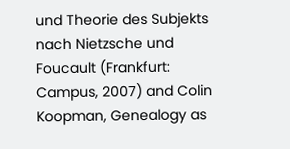und Theorie des Subjekts nach Nietzsche und Foucault (Frankfurt: Campus, 2007) and Colin Koopman, Genealogy as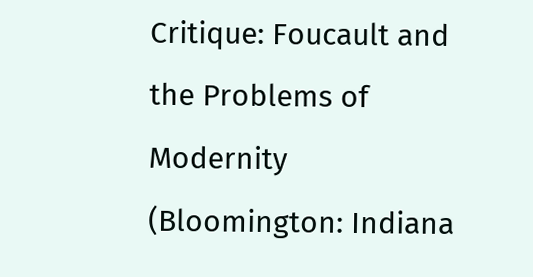Critique: Foucault and the Problems of Modernity (Bloomington: Indiana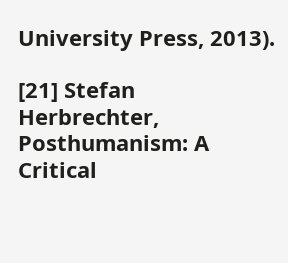University Press, 2013).

[21] Stefan Herbrechter, Posthumanism: A Critical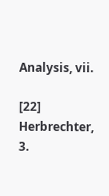Analysis, vii.

[22] Herbrechter, 3.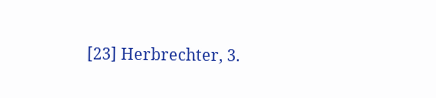[23] Herbrechter, 3.